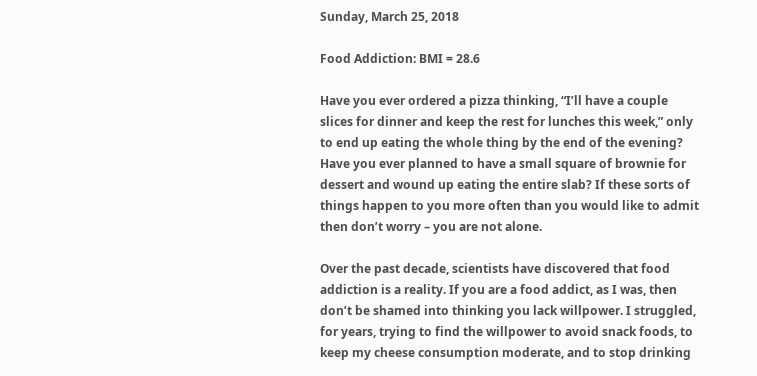Sunday, March 25, 2018

Food Addiction: BMI = 28.6

Have you ever ordered a pizza thinking, “I’ll have a couple slices for dinner and keep the rest for lunches this week,” only to end up eating the whole thing by the end of the evening? Have you ever planned to have a small square of brownie for dessert and wound up eating the entire slab? If these sorts of things happen to you more often than you would like to admit then don’t worry – you are not alone.

Over the past decade, scientists have discovered that food addiction is a reality. If you are a food addict, as I was, then don’t be shamed into thinking you lack willpower. I struggled, for years, trying to find the willpower to avoid snack foods, to keep my cheese consumption moderate, and to stop drinking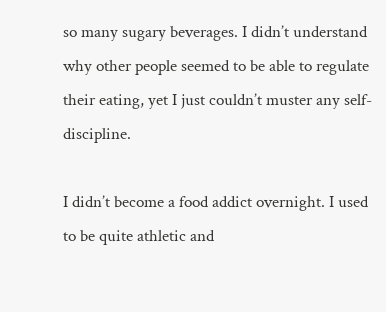so many sugary beverages. I didn’t understand why other people seemed to be able to regulate their eating, yet I just couldn’t muster any self-discipline.

I didn’t become a food addict overnight. I used to be quite athletic and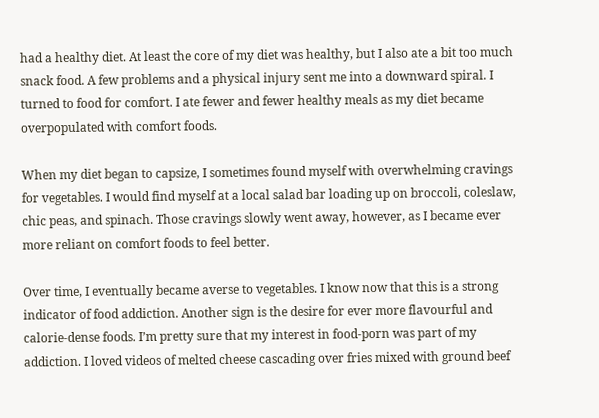had a healthy diet. At least the core of my diet was healthy, but I also ate a bit too much snack food. A few problems and a physical injury sent me into a downward spiral. I turned to food for comfort. I ate fewer and fewer healthy meals as my diet became overpopulated with comfort foods.

When my diet began to capsize, I sometimes found myself with overwhelming cravings for vegetables. I would find myself at a local salad bar loading up on broccoli, coleslaw, chic peas, and spinach. Those cravings slowly went away, however, as I became ever more reliant on comfort foods to feel better.

Over time, I eventually became averse to vegetables. I know now that this is a strong indicator of food addiction. Another sign is the desire for ever more flavourful and calorie-dense foods. I’m pretty sure that my interest in food-porn was part of my addiction. I loved videos of melted cheese cascading over fries mixed with ground beef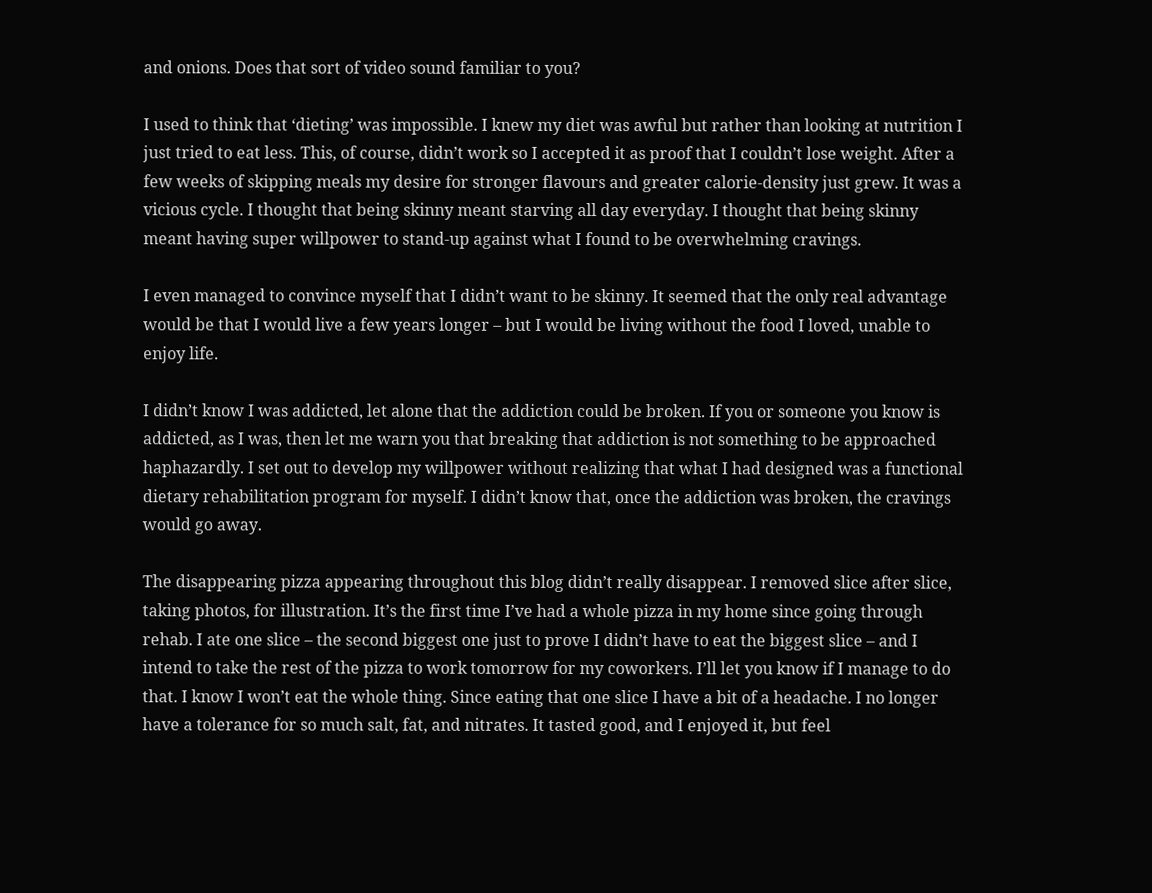and onions. Does that sort of video sound familiar to you?

I used to think that ‘dieting’ was impossible. I knew my diet was awful but rather than looking at nutrition I just tried to eat less. This, of course, didn’t work so I accepted it as proof that I couldn’t lose weight. After a few weeks of skipping meals my desire for stronger flavours and greater calorie-density just grew. It was a vicious cycle. I thought that being skinny meant starving all day everyday. I thought that being skinny meant having super willpower to stand-up against what I found to be overwhelming cravings.

I even managed to convince myself that I didn’t want to be skinny. It seemed that the only real advantage would be that I would live a few years longer – but I would be living without the food I loved, unable to enjoy life.

I didn’t know I was addicted, let alone that the addiction could be broken. If you or someone you know is addicted, as I was, then let me warn you that breaking that addiction is not something to be approached haphazardly. I set out to develop my willpower without realizing that what I had designed was a functional dietary rehabilitation program for myself. I didn’t know that, once the addiction was broken, the cravings would go away.

The disappearing pizza appearing throughout this blog didn’t really disappear. I removed slice after slice, taking photos, for illustration. It’s the first time I’ve had a whole pizza in my home since going through rehab. I ate one slice – the second biggest one just to prove I didn’t have to eat the biggest slice – and I intend to take the rest of the pizza to work tomorrow for my coworkers. I’ll let you know if I manage to do that. I know I won’t eat the whole thing. Since eating that one slice I have a bit of a headache. I no longer have a tolerance for so much salt, fat, and nitrates. It tasted good, and I enjoyed it, but feel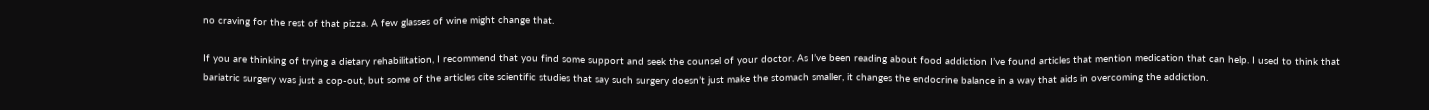no craving for the rest of that pizza. A few glasses of wine might change that.

If you are thinking of trying a dietary rehabilitation, I recommend that you find some support and seek the counsel of your doctor. As I’ve been reading about food addiction I’ve found articles that mention medication that can help. I used to think that bariatric surgery was just a cop-out, but some of the articles cite scientific studies that say such surgery doesn’t just make the stomach smaller, it changes the endocrine balance in a way that aids in overcoming the addiction.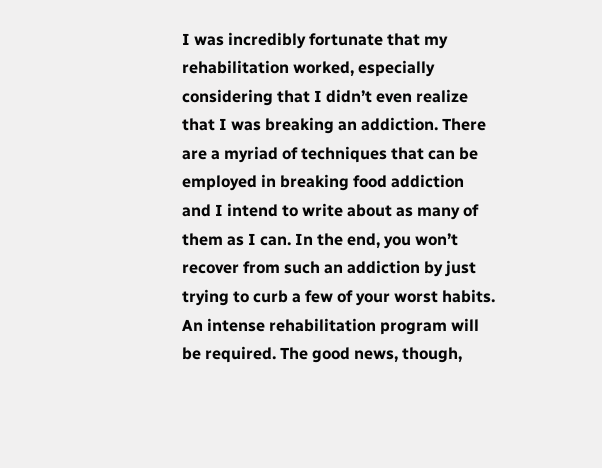I was incredibly fortunate that my rehabilitation worked, especially considering that I didn’t even realize that I was breaking an addiction. There are a myriad of techniques that can be employed in breaking food addiction and I intend to write about as many of them as I can. In the end, you won’t recover from such an addiction by just trying to curb a few of your worst habits. An intense rehabilitation program will be required. The good news, though,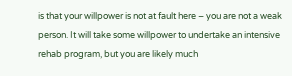is that your willpower is not at fault here – you are not a weak person. It will take some willpower to undertake an intensive rehab program, but you are likely much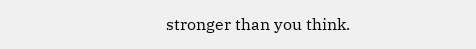stronger than you think.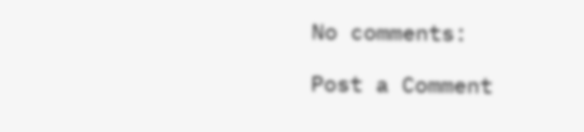No comments:

Post a Comment